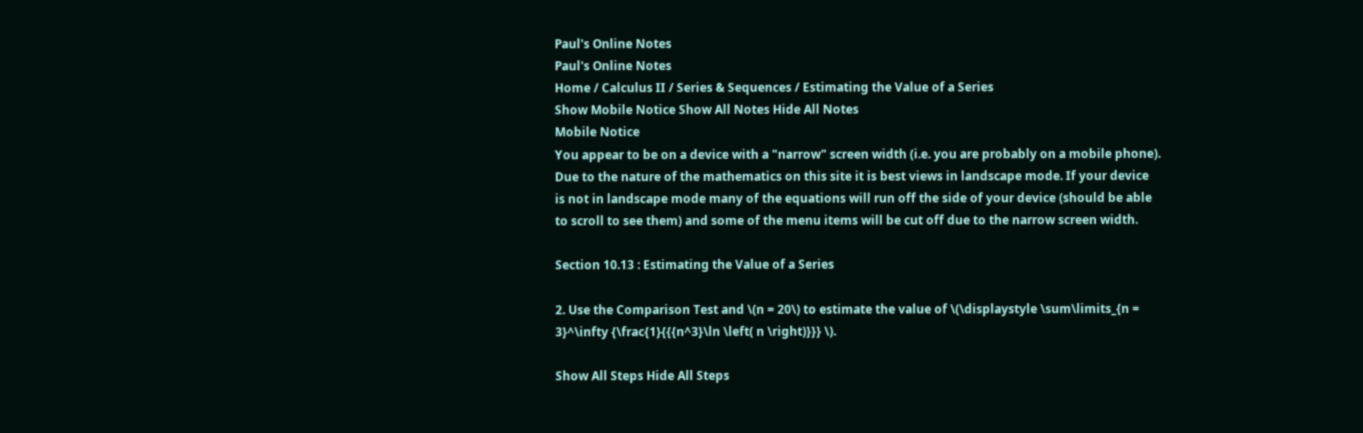Paul's Online Notes
Paul's Online Notes
Home / Calculus II / Series & Sequences / Estimating the Value of a Series
Show Mobile Notice Show All Notes Hide All Notes
Mobile Notice
You appear to be on a device with a "narrow" screen width (i.e. you are probably on a mobile phone). Due to the nature of the mathematics on this site it is best views in landscape mode. If your device is not in landscape mode many of the equations will run off the side of your device (should be able to scroll to see them) and some of the menu items will be cut off due to the narrow screen width.

Section 10.13 : Estimating the Value of a Series

2. Use the Comparison Test and \(n = 20\) to estimate the value of \(\displaystyle \sum\limits_{n = 3}^\infty {\frac{1}{{{n^3}\ln \left( n \right)}}} \).

Show All Steps Hide All Steps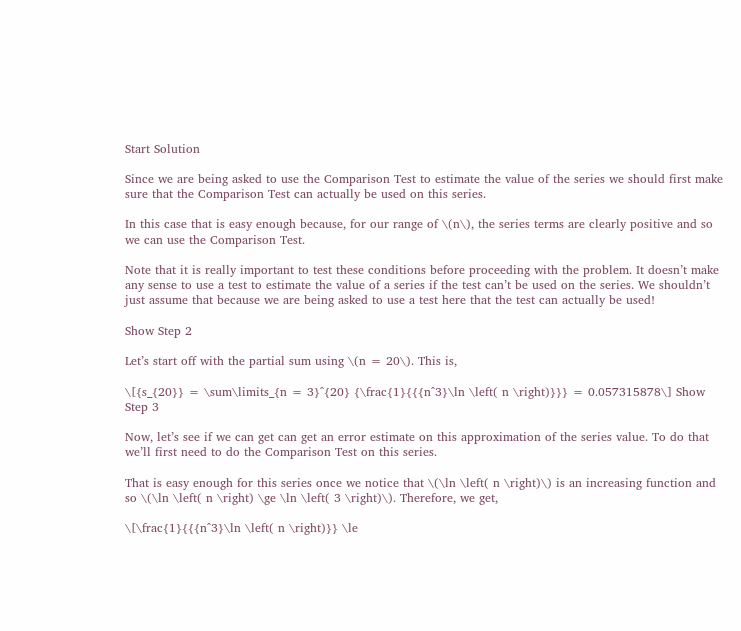Start Solution

Since we are being asked to use the Comparison Test to estimate the value of the series we should first make sure that the Comparison Test can actually be used on this series.

In this case that is easy enough because, for our range of \(n\), the series terms are clearly positive and so we can use the Comparison Test.

Note that it is really important to test these conditions before proceeding with the problem. It doesn’t make any sense to use a test to estimate the value of a series if the test can’t be used on the series. We shouldn’t just assume that because we are being asked to use a test here that the test can actually be used!

Show Step 2

Let’s start off with the partial sum using \(n = 20\). This is,

\[{s_{20}} = \sum\limits_{n = 3}^{20} {\frac{1}{{{n^3}\ln \left( n \right)}}} = 0.057315878\] Show Step 3

Now, let’s see if we can get can get an error estimate on this approximation of the series value. To do that we’ll first need to do the Comparison Test on this series.

That is easy enough for this series once we notice that \(\ln \left( n \right)\) is an increasing function and so \(\ln \left( n \right) \ge \ln \left( 3 \right)\). Therefore, we get,

\[\frac{1}{{{n^3}\ln \left( n \right)}} \le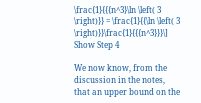\frac{1}{{{n^3}\ln \left( 3 \right)}} = \frac{1}{{\ln \left( 3 \right)}}\frac{1}{{{n^3}}}\] Show Step 4

We now know, from the discussion in the notes, that an upper bound on the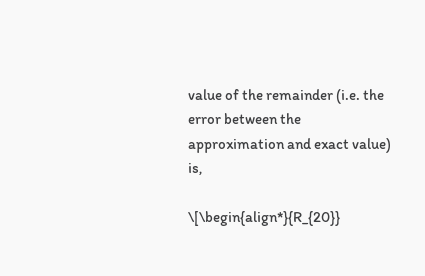value of the remainder (i.e. the error between the approximation and exact value) is,

\[\begin{align*}{R_{20}}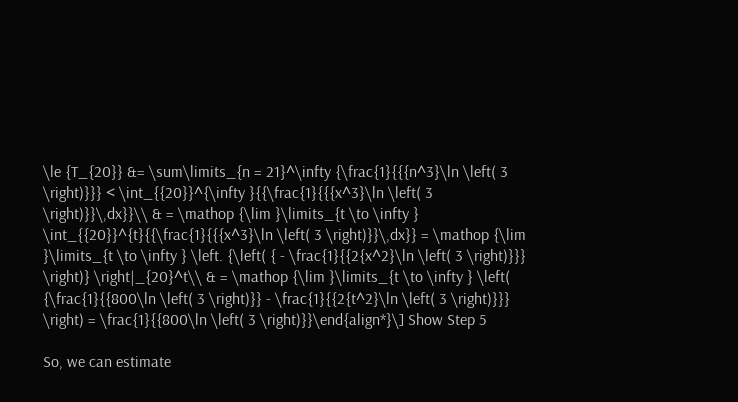\le {T_{20}} &= \sum\limits_{n = 21}^\infty {\frac{1}{{{n^3}\ln \left( 3 \right)}}} < \int_{{20}}^{\infty }{{\frac{1}{{{x^3}\ln \left( 3 \right)}}\,dx}}\\ & = \mathop {\lim }\limits_{t \to \infty } \int_{{20}}^{t}{{\frac{1}{{{x^3}\ln \left( 3 \right)}}\,dx}} = \mathop {\lim }\limits_{t \to \infty } \left. {\left( { - \frac{1}{{2{x^2}\ln \left( 3 \right)}}} \right)} \right|_{20}^t\\ & = \mathop {\lim }\limits_{t \to \infty } \left( {\frac{1}{{800\ln \left( 3 \right)}} - \frac{1}{{2{t^2}\ln \left( 3 \right)}}} \right) = \frac{1}{{800\ln \left( 3 \right)}}\end{align*}\] Show Step 5

So, we can estimate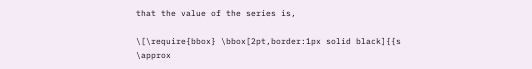that the value of the series is,

\[\require{bbox} \bbox[2pt,border:1px solid black]{{s \approx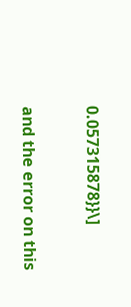0.057315878}}\]

and the error on this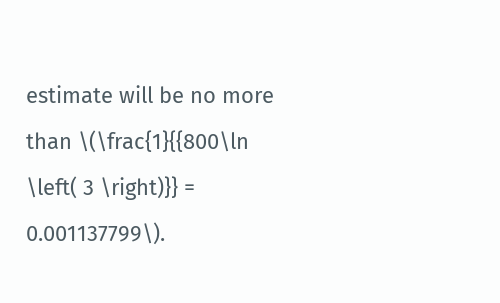estimate will be no more than \(\frac{1}{{800\ln \left( 3 \right)}} = 0.001137799\).